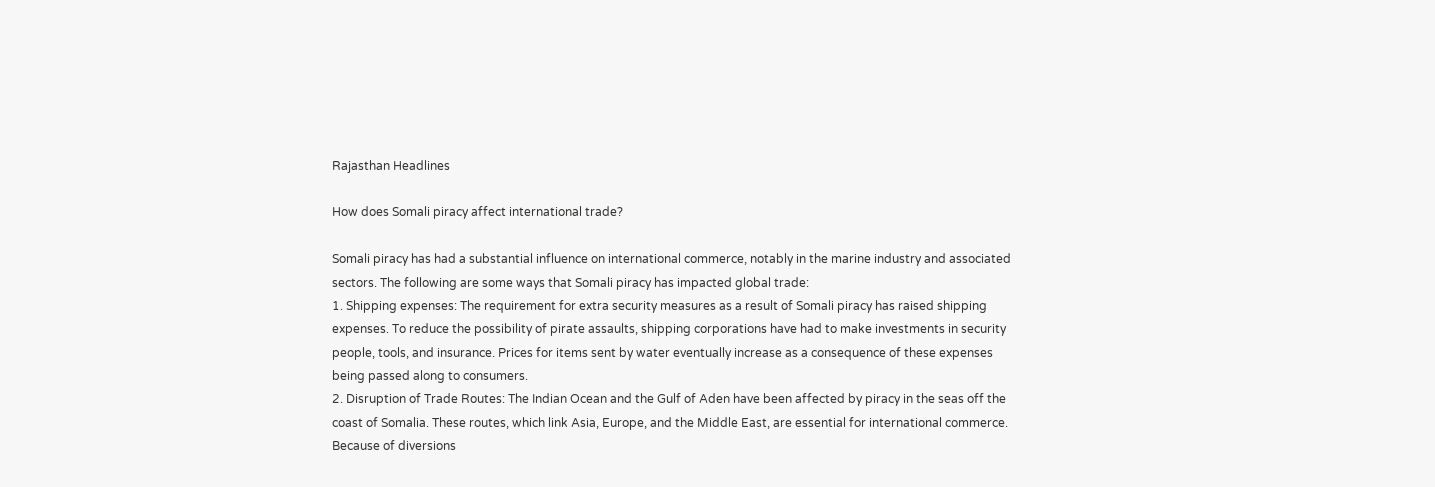Rajasthan Headlines

How does Somali piracy affect international trade?

Somali piracy has had a substantial influence on international commerce, notably in the marine industry and associated sectors. The following are some ways that Somali piracy has impacted global trade:
1. Shipping expenses: The requirement for extra security measures as a result of Somali piracy has raised shipping expenses. To reduce the possibility of pirate assaults, shipping corporations have had to make investments in security people, tools, and insurance. Prices for items sent by water eventually increase as a consequence of these expenses being passed along to consumers.
2. Disruption of Trade Routes: The Indian Ocean and the Gulf of Aden have been affected by piracy in the seas off the coast of Somalia. These routes, which link Asia, Europe, and the Middle East, are essential for international commerce. Because of diversions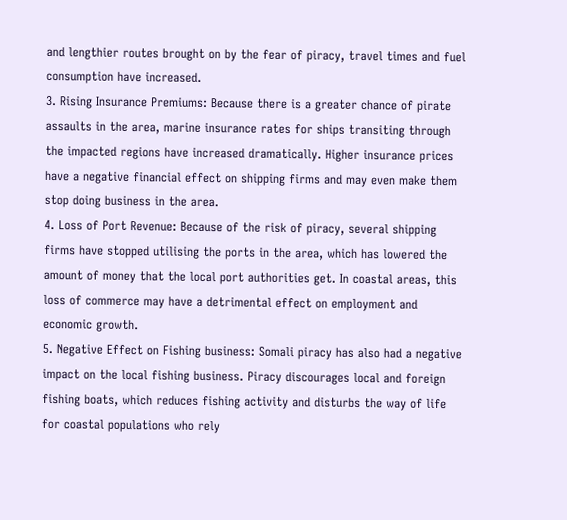and lengthier routes brought on by the fear of piracy, travel times and fuel consumption have increased.
3. Rising Insurance Premiums: Because there is a greater chance of pirate assaults in the area, marine insurance rates for ships transiting through the impacted regions have increased dramatically. Higher insurance prices have a negative financial effect on shipping firms and may even make them stop doing business in the area.
4. Loss of Port Revenue: Because of the risk of piracy, several shipping firms have stopped utilising the ports in the area, which has lowered the amount of money that the local port authorities get. In coastal areas, this loss of commerce may have a detrimental effect on employment and economic growth.
5. Negative Effect on Fishing business: Somali piracy has also had a negative impact on the local fishing business. Piracy discourages local and foreign fishing boats, which reduces fishing activity and disturbs the way of life for coastal populations who rely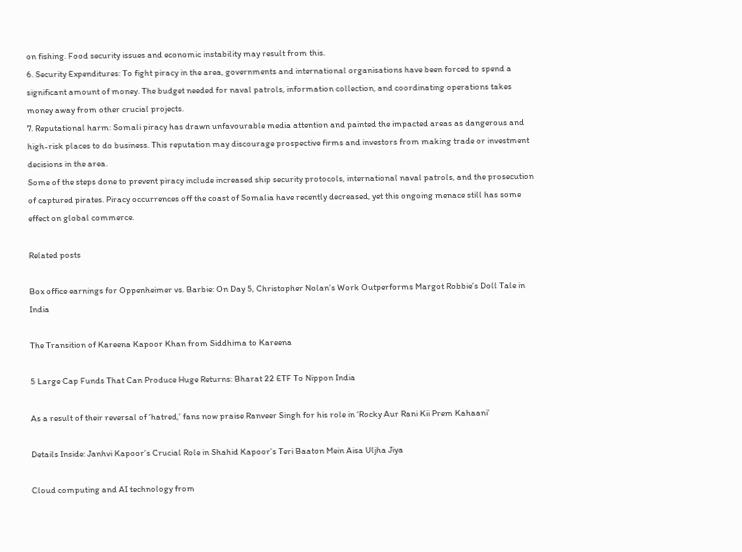on fishing. Food security issues and economic instability may result from this.
6. Security Expenditures: To fight piracy in the area, governments and international organisations have been forced to spend a significant amount of money. The budget needed for naval patrols, information collection, and coordinating operations takes money away from other crucial projects.
7. Reputational harm: Somali piracy has drawn unfavourable media attention and painted the impacted areas as dangerous and high-risk places to do business. This reputation may discourage prospective firms and investors from making trade or investment decisions in the area.
Some of the steps done to prevent piracy include increased ship security protocols, international naval patrols, and the prosecution of captured pirates. Piracy occurrences off the coast of Somalia have recently decreased, yet this ongoing menace still has some effect on global commerce.

Related posts

Box office earnings for Oppenheimer vs. Barbie: On Day 5, Christopher Nolan’s Work Outperforms Margot Robbie’s Doll Tale in India

The Transition of Kareena Kapoor Khan from Siddhima to Kareena

5 Large Cap Funds That Can Produce Huge Returns: Bharat 22 ETF To Nippon India

As a result of their reversal of ‘hatred,’ fans now praise Ranveer Singh for his role in ‘Rocky Aur Rani Kii Prem Kahaani’

Details Inside: Janhvi Kapoor’s Crucial Role in Shahid Kapoor’s Teri Baaton Mein Aisa Uljha Jiya

Cloud computing and AI technology from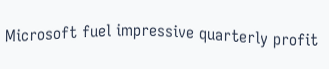Microsoft fuel impressive quarterly profit